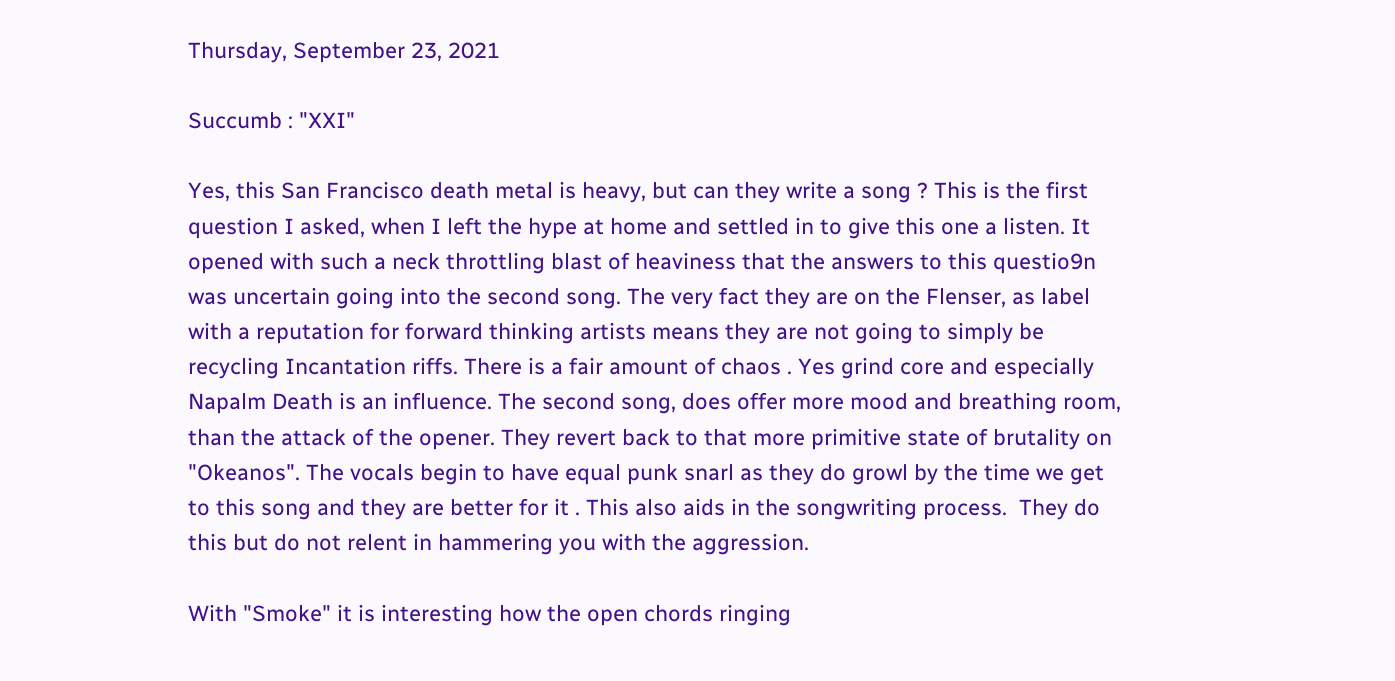Thursday, September 23, 2021

Succumb : "XXI"

Yes, this San Francisco death metal is heavy, but can they write a song ? This is the first question I asked, when I left the hype at home and settled in to give this one a listen. It opened with such a neck throttling blast of heaviness that the answers to this questio9n was uncertain going into the second song. The very fact they are on the Flenser, as label with a reputation for forward thinking artists means they are not going to simply be recycling Incantation riffs. There is a fair amount of chaos . Yes grind core and especially Napalm Death is an influence. The second song, does offer more mood and breathing room, than the attack of the opener. They revert back to that more primitive state of brutality on "Okeanos". The vocals begin to have equal punk snarl as they do growl by the time we get to this song and they are better for it . This also aids in the songwriting process.  They do this but do not relent in hammering you with the aggression.

With "Smoke" it is interesting how the open chords ringing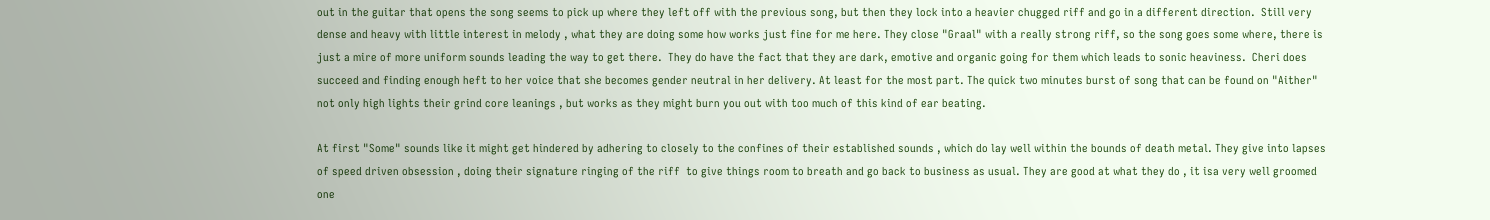out in the guitar that opens the song seems to pick up where they left off with the previous song, but then they lock into a heavier chugged riff and go in a different direction.  Still very dense and heavy with little interest in melody , what they are doing some how works just fine for me here. They close "Graal" with a really strong riff, so the song goes some where, there is just a mire of more uniform sounds leading the way to get there.  They do have the fact that they are dark, emotive and organic going for them which leads to sonic heaviness.  Cheri does succeed and finding enough heft to her voice that she becomes gender neutral in her delivery. At least for the most part. The quick two minutes burst of song that can be found on "Aither" not only high lights their grind core leanings , but works as they might burn you out with too much of this kind of ear beating.

At first "Some" sounds like it might get hindered by adhering to closely to the confines of their established sounds , which do lay well within the bounds of death metal. They give into lapses of speed driven obsession , doing their signature ringing of the riff  to give things room to breath and go back to business as usual. They are good at what they do , it isa very well groomed one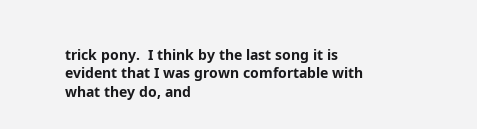trick pony.  I think by the last song it is evident that I was grown comfortable with what they do, and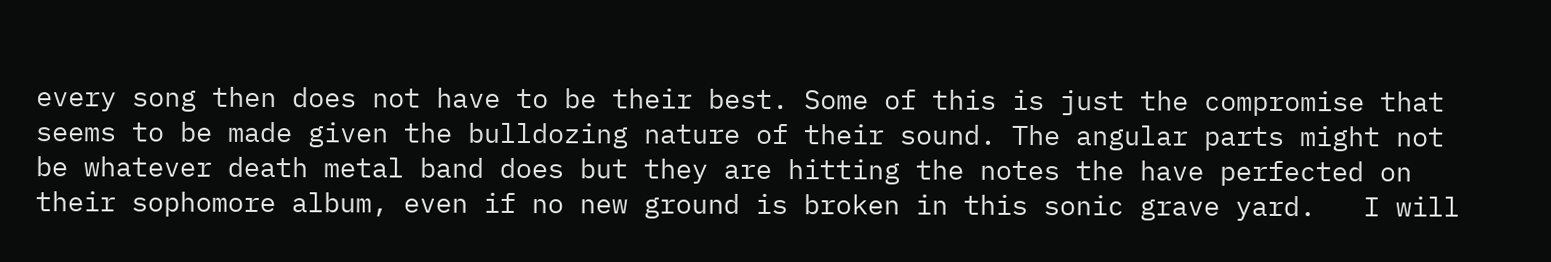every song then does not have to be their best. Some of this is just the compromise that seems to be made given the bulldozing nature of their sound. The angular parts might not be whatever death metal band does but they are hitting the notes the have perfected on their sophomore album, even if no new ground is broken in this sonic grave yard.   I will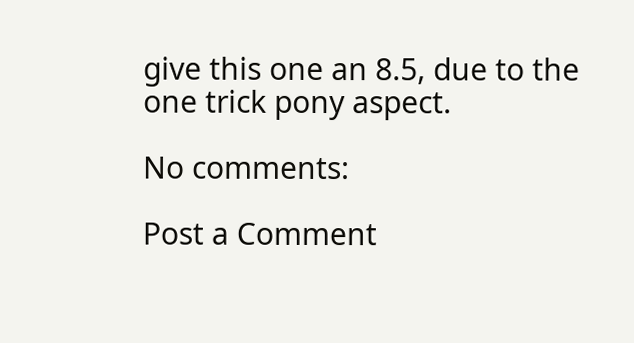give this one an 8.5, due to the one trick pony aspect.

No comments:

Post a Comment